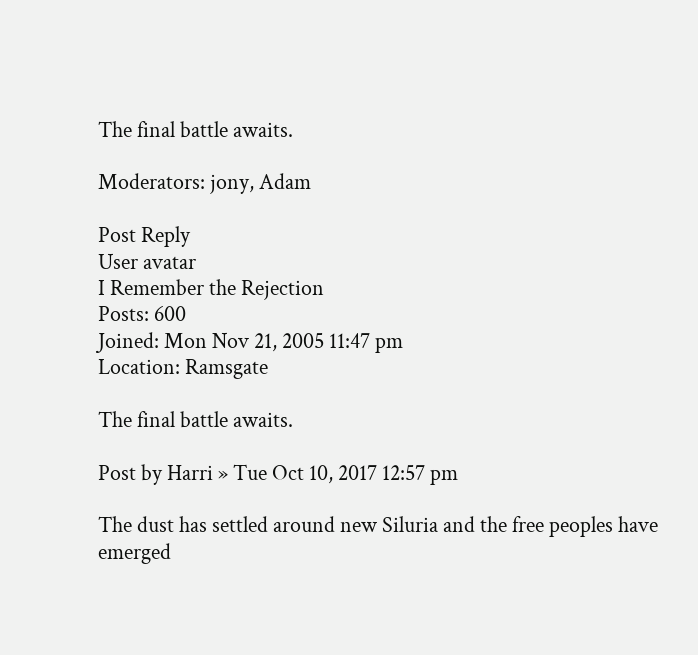The final battle awaits.

Moderators: jony, Adam

Post Reply
User avatar
I Remember the Rejection
Posts: 600
Joined: Mon Nov 21, 2005 11:47 pm
Location: Ramsgate

The final battle awaits.

Post by Harri » Tue Oct 10, 2017 12:57 pm

The dust has settled around new Siluria and the free peoples have emerged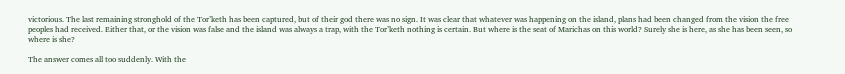victorious. The last remaining stronghold of the Tor’keth has been captured, but of their god there was no sign. It was clear that whatever was happening on the island, plans had been changed from the vision the free peoples had received. Either that, or the vision was false and the island was always a trap, with the Tor’keth nothing is certain. But where is the seat of Marichas on this world? Surely she is here, as she has been seen, so where is she?

The answer comes all too suddenly. With the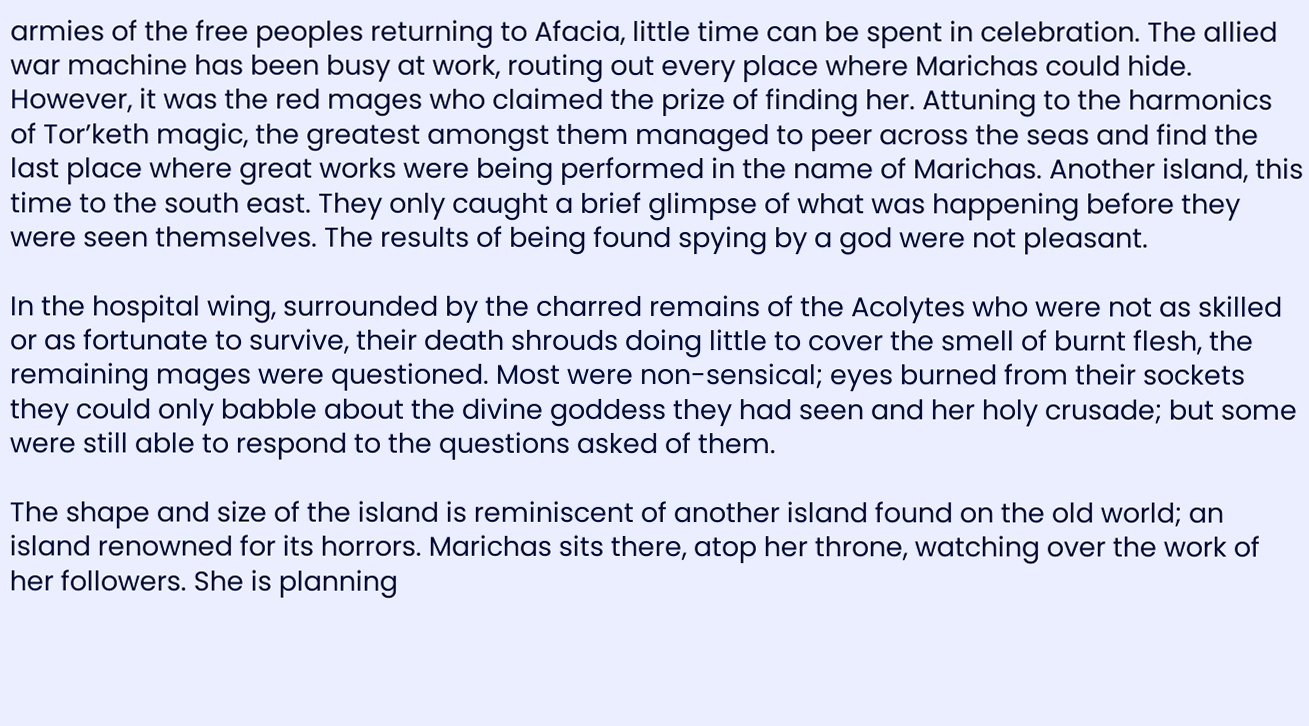armies of the free peoples returning to Afacia, little time can be spent in celebration. The allied war machine has been busy at work, routing out every place where Marichas could hide. However, it was the red mages who claimed the prize of finding her. Attuning to the harmonics of Tor’keth magic, the greatest amongst them managed to peer across the seas and find the last place where great works were being performed in the name of Marichas. Another island, this time to the south east. They only caught a brief glimpse of what was happening before they were seen themselves. The results of being found spying by a god were not pleasant.

In the hospital wing, surrounded by the charred remains of the Acolytes who were not as skilled or as fortunate to survive, their death shrouds doing little to cover the smell of burnt flesh, the remaining mages were questioned. Most were non-sensical; eyes burned from their sockets they could only babble about the divine goddess they had seen and her holy crusade; but some were still able to respond to the questions asked of them.

The shape and size of the island is reminiscent of another island found on the old world; an island renowned for its horrors. Marichas sits there, atop her throne, watching over the work of her followers. She is planning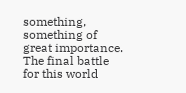something, something of great importance. The final battle for this world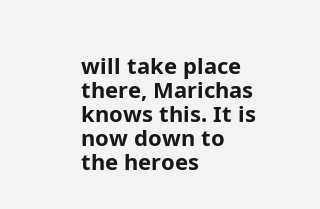will take place there, Marichas knows this. It is now down to the heroes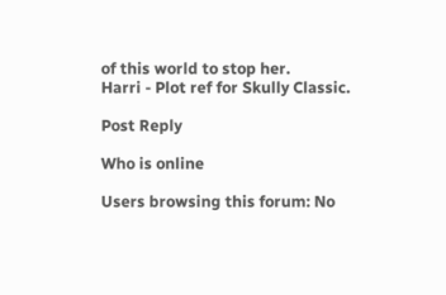of this world to stop her.
Harri - Plot ref for Skully Classic.

Post Reply

Who is online

Users browsing this forum: No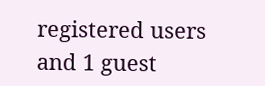registered users and 1 guest